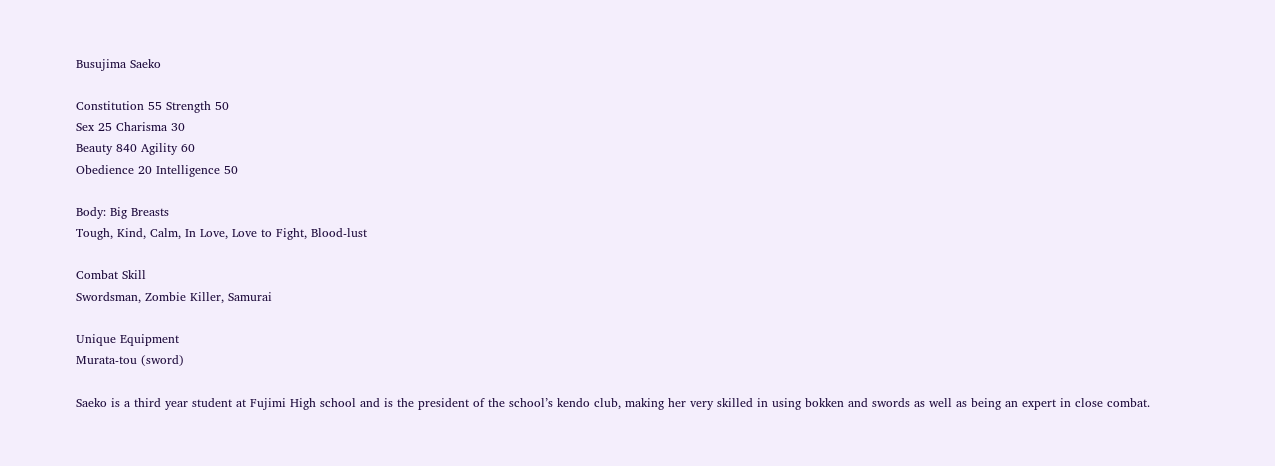Busujima Saeko

Constitution 55 Strength 50
Sex 25 Charisma 30
Beauty 840 Agility 60
Obedience 20 Intelligence 50

Body: Big Breasts
Tough, Kind, Calm, In Love, Love to Fight, Blood-lust

Combat Skill
Swordsman, Zombie Killer, Samurai

Unique Equipment
Murata-tou (sword)

Saeko is a third year student at Fujimi High school and is the president of the school’s kendo club, making her very skilled in using bokken and swords as well as being an expert in close combat.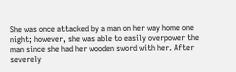She was once attacked by a man on her way home one night; however, she was able to easily overpower the man since she had her wooden sword with her. After severely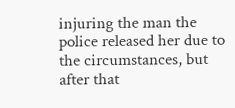injuring the man the police released her due to the circumstances, but after that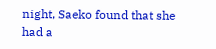night, Saeko found that she had a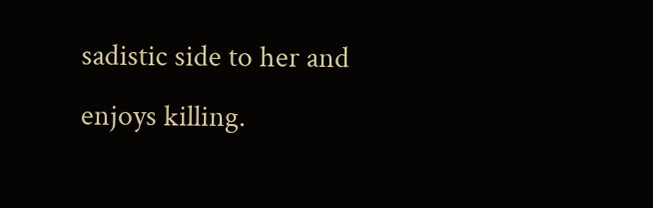sadistic side to her and enjoys killing.